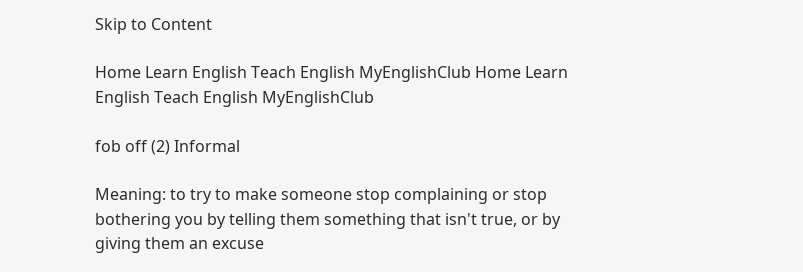Skip to Content

Home Learn English Teach English MyEnglishClub Home Learn English Teach English MyEnglishClub

fob off (2) Informal

Meaning: to try to make someone stop complaining or stop bothering you by telling them something that isn't true, or by giving them an excuse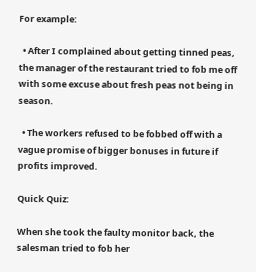For example:

  • After I complained about getting tinned peas, the manager of the restaurant tried to fob me off with some excuse about fresh peas not being in season.

  • The workers refused to be fobbed off with a vague promise of bigger bonuses in future if profits improved.

Quick Quiz:

When she took the faulty monitor back, the salesman tried to fob her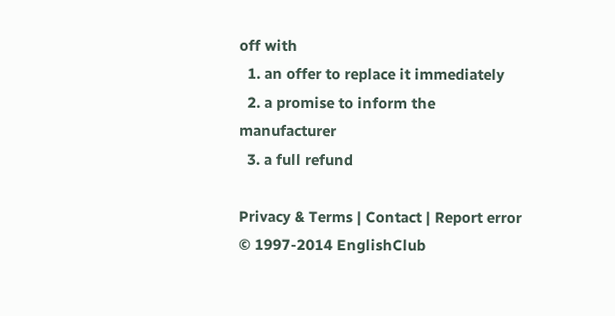off with
  1. an offer to replace it immediately
  2. a promise to inform the manufacturer
  3. a full refund

Privacy & Terms | Contact | Report error
© 1997-2014 EnglishClub